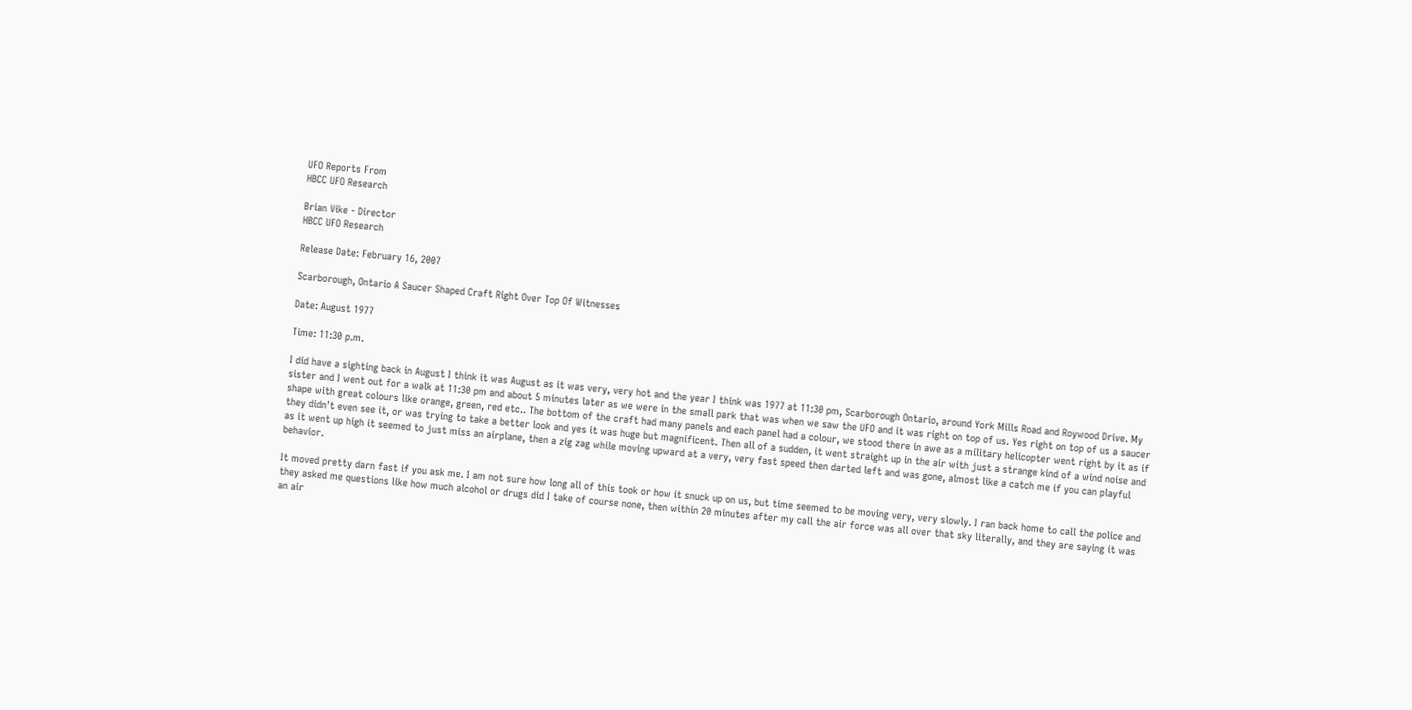UFO Reports From
HBCC UFO Research

Brian Vike - Director
HBCC UFO Research

Release Date: February 16, 2007

Scarborough, Ontario A Saucer Shaped Craft Right Over Top Of Witnesses

Date: August 1977

Time: 11:30 p.m.

I did have a sighting back in August I think it was August as it was very, very hot and the year I think was 1977 at 11:30 pm, Scarborough Ontario, around York Mills Road and Roywood Drive. My sister and I went out for a walk at 11:30 pm and about 5 minutes later as we were in the small park that was when we saw the UFO and it was right on top of us. Yes right on top of us a saucer shape with great colours like orange, green, red etc.. The bottom of the craft had many panels and each panel had a colour, we stood there in awe as a military helicopter went right by it as if they didn't even see it, or was trying to take a better look and yes it was huge but magnificent. Then all of a sudden, it went straight up in the air with just a strange kind of a wind noise and as it went up high it seemed to just miss an airplane, then a zig zag while moving upward at a very, very fast speed then darted left and was gone, almost like a catch me if you can playful behavior.

It moved pretty darn fast if you ask me. I am not sure how long all of this took or how it snuck up on us, but time seemed to be moving very, very slowly. I ran back home to call the police and they asked me questions like how much alcohol or drugs did I take of course none, then within 20 minutes after my call the air force was all over that sky literally, and they are saying it was an air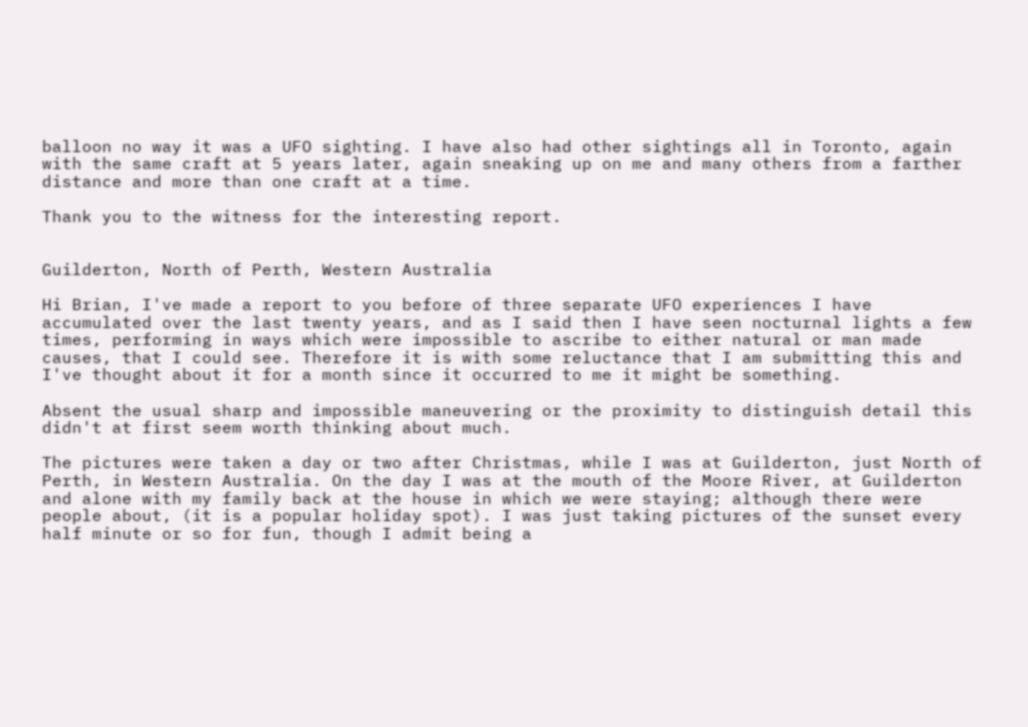balloon no way it was a UFO sighting. I have also had other sightings all in Toronto, again with the same craft at 5 years later, again sneaking up on me and many others from a farther distance and more than one craft at a time.

Thank you to the witness for the interesting report.


Guilderton, North of Perth, Western Australia

Hi Brian, I've made a report to you before of three separate UFO experiences I have accumulated over the last twenty years, and as I said then I have seen nocturnal lights a few times, performing in ways which were impossible to ascribe to either natural or man made causes, that I could see. Therefore it is with some reluctance that I am submitting this and I've thought about it for a month since it occurred to me it might be something.

Absent the usual sharp and impossible maneuvering or the proximity to distinguish detail this didn't at first seem worth thinking about much.

The pictures were taken a day or two after Christmas, while I was at Guilderton, just North of Perth, in Western Australia. On the day I was at the mouth of the Moore River, at Guilderton and alone with my family back at the house in which we were staying; although there were people about, (it is a popular holiday spot). I was just taking pictures of the sunset every half minute or so for fun, though I admit being a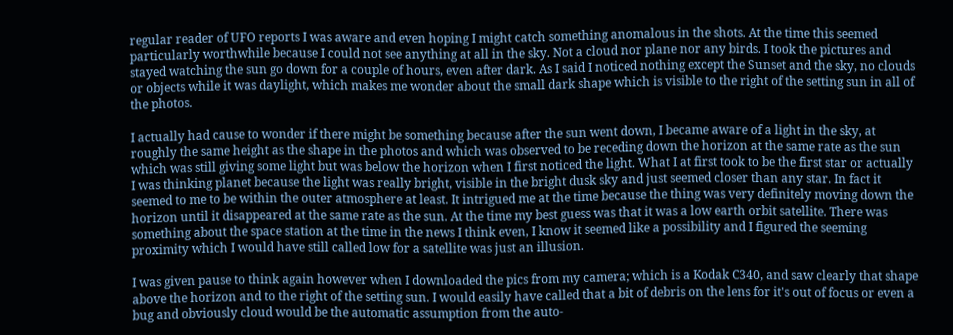regular reader of UFO reports I was aware and even hoping I might catch something anomalous in the shots. At the time this seemed particularly worthwhile because I could not see anything at all in the sky. Not a cloud nor plane nor any birds. I took the pictures and stayed watching the sun go down for a couple of hours, even after dark. As I said I noticed nothing except the Sunset and the sky, no clouds or objects while it was daylight, which makes me wonder about the small dark shape which is visible to the right of the setting sun in all of the photos.

I actually had cause to wonder if there might be something because after the sun went down, I became aware of a light in the sky, at roughly the same height as the shape in the photos and which was observed to be receding down the horizon at the same rate as the sun which was still giving some light but was below the horizon when I first noticed the light. What I at first took to be the first star or actually I was thinking planet because the light was really bright, visible in the bright dusk sky and just seemed closer than any star. In fact it seemed to me to be within the outer atmosphere at least. It intrigued me at the time because the thing was very definitely moving down the horizon until it disappeared at the same rate as the sun. At the time my best guess was that it was a low earth orbit satellite. There was something about the space station at the time in the news I think even, I know it seemed like a possibility and I figured the seeming proximity which I would have still called low for a satellite was just an illusion.

I was given pause to think again however when I downloaded the pics from my camera; which is a Kodak C340, and saw clearly that shape above the horizon and to the right of the setting sun. I would easily have called that a bit of debris on the lens for it's out of focus or even a bug and obviously cloud would be the automatic assumption from the auto-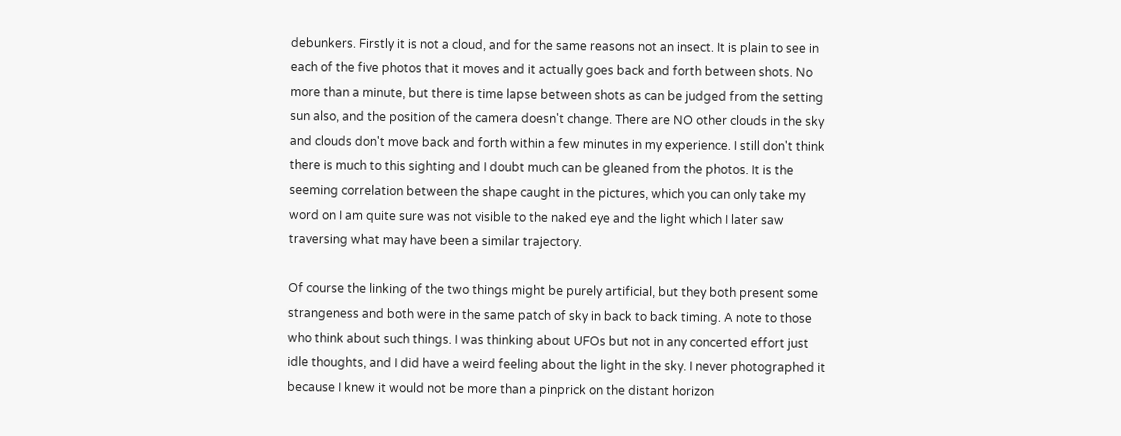debunkers. Firstly it is not a cloud, and for the same reasons not an insect. It is plain to see in each of the five photos that it moves and it actually goes back and forth between shots. No more than a minute, but there is time lapse between shots as can be judged from the setting sun also, and the position of the camera doesn't change. There are NO other clouds in the sky and clouds don't move back and forth within a few minutes in my experience. I still don't think there is much to this sighting and I doubt much can be gleaned from the photos. It is the seeming correlation between the shape caught in the pictures, which you can only take my word on I am quite sure was not visible to the naked eye and the light which I later saw traversing what may have been a similar trajectory.

Of course the linking of the two things might be purely artificial, but they both present some strangeness and both were in the same patch of sky in back to back timing. A note to those who think about such things. I was thinking about UFOs but not in any concerted effort just idle thoughts, and I did have a weird feeling about the light in the sky. I never photographed it because I knew it would not be more than a pinprick on the distant horizon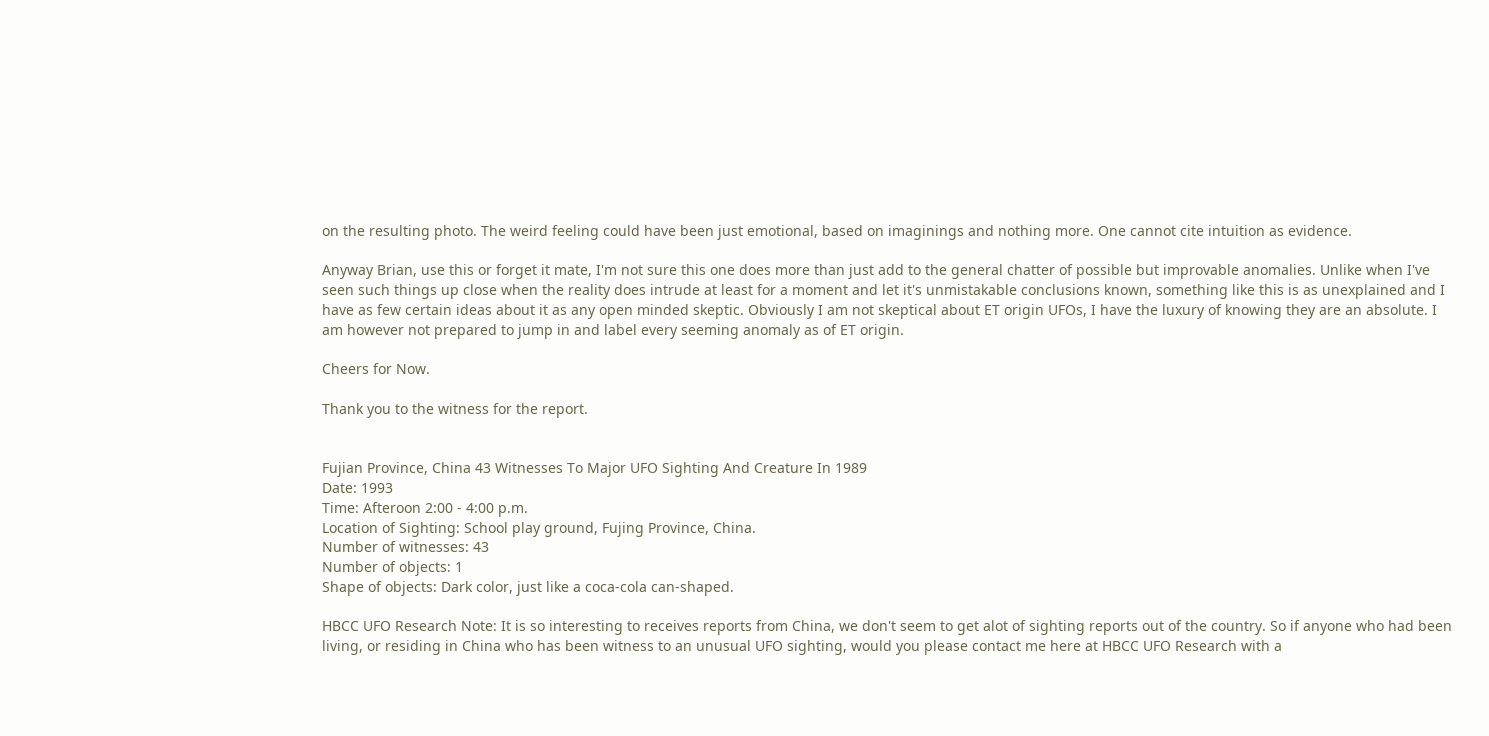on the resulting photo. The weird feeling could have been just emotional, based on imaginings and nothing more. One cannot cite intuition as evidence.

Anyway Brian, use this or forget it mate, I'm not sure this one does more than just add to the general chatter of possible but improvable anomalies. Unlike when I've seen such things up close when the reality does intrude at least for a moment and let it's unmistakable conclusions known, something like this is as unexplained and I have as few certain ideas about it as any open minded skeptic. Obviously I am not skeptical about ET origin UFOs, I have the luxury of knowing they are an absolute. I am however not prepared to jump in and label every seeming anomaly as of ET origin.

Cheers for Now.

Thank you to the witness for the report.


Fujian Province, China 43 Witnesses To Major UFO Sighting And Creature In 1989
Date: 1993
Time: Afteroon 2:00 - 4:00 p.m.
Location of Sighting: School play ground, Fujing Province, China.
Number of witnesses: 43
Number of objects: 1
Shape of objects: Dark color, just like a coca-cola can-shaped.

HBCC UFO Research Note: It is so interesting to receives reports from China, we don't seem to get alot of sighting reports out of the country. So if anyone who had been living, or residing in China who has been witness to an unusual UFO sighting, would you please contact me here at HBCC UFO Research with a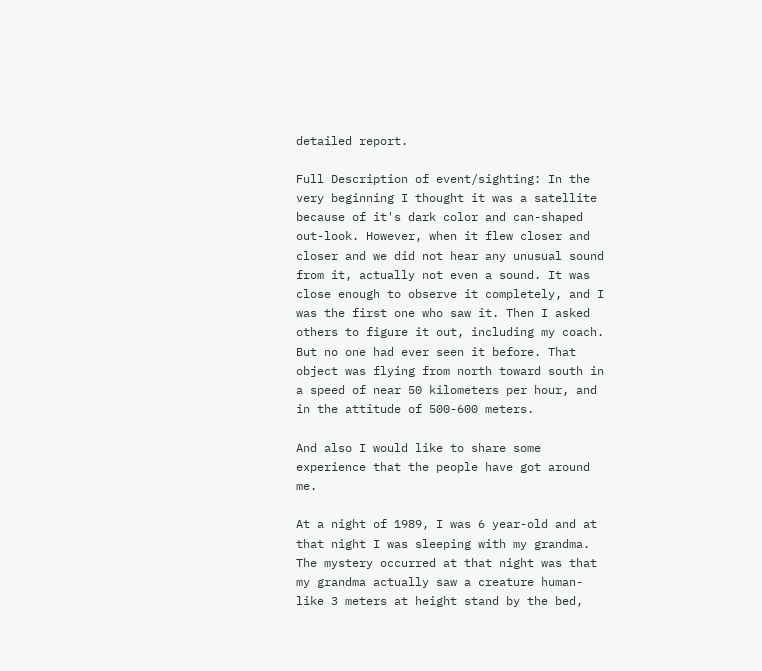detailed report.

Full Description of event/sighting: In the very beginning I thought it was a satellite because of it's dark color and can-shaped out-look. However, when it flew closer and closer and we did not hear any unusual sound from it, actually not even a sound. It was close enough to observe it completely, and I was the first one who saw it. Then I asked others to figure it out, including my coach. But no one had ever seen it before. That object was flying from north toward south in a speed of near 50 kilometers per hour, and in the attitude of 500-600 meters.

And also I would like to share some experience that the people have got around me.

At a night of 1989, I was 6 year-old and at that night I was sleeping with my grandma. The mystery occurred at that night was that my grandma actually saw a creature human-like 3 meters at height stand by the bed,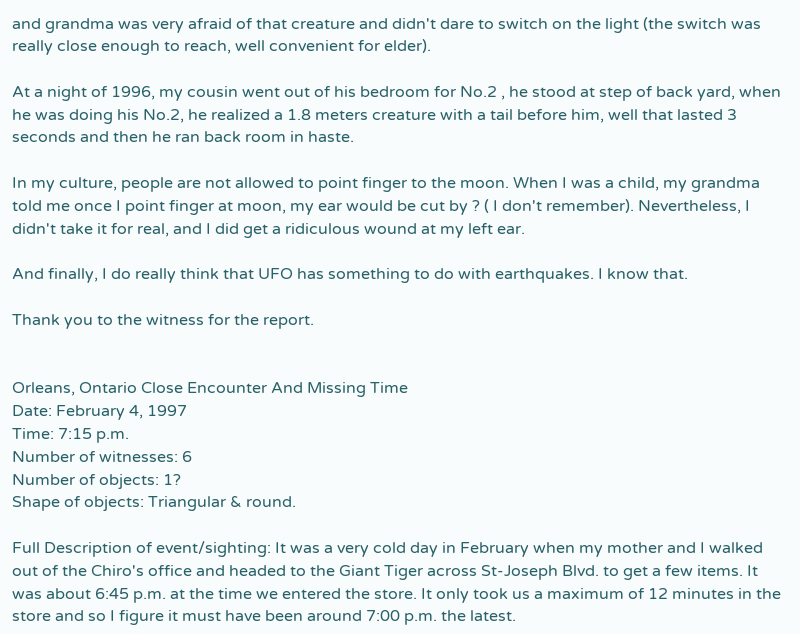and grandma was very afraid of that creature and didn't dare to switch on the light (the switch was really close enough to reach, well convenient for elder).

At a night of 1996, my cousin went out of his bedroom for No.2 , he stood at step of back yard, when he was doing his No.2, he realized a 1.8 meters creature with a tail before him, well that lasted 3 seconds and then he ran back room in haste.

In my culture, people are not allowed to point finger to the moon. When I was a child, my grandma told me once I point finger at moon, my ear would be cut by ? ( I don't remember). Nevertheless, I didn't take it for real, and I did get a ridiculous wound at my left ear.

And finally, I do really think that UFO has something to do with earthquakes. I know that.

Thank you to the witness for the report.


Orleans, Ontario Close Encounter And Missing Time
Date: February 4, 1997
Time: 7:15 p.m.
Number of witnesses: 6
Number of objects: 1?
Shape of objects: Triangular & round.

Full Description of event/sighting: It was a very cold day in February when my mother and I walked out of the Chiro's office and headed to the Giant Tiger across St-Joseph Blvd. to get a few items. It was about 6:45 p.m. at the time we entered the store. It only took us a maximum of 12 minutes in the store and so I figure it must have been around 7:00 p.m. the latest.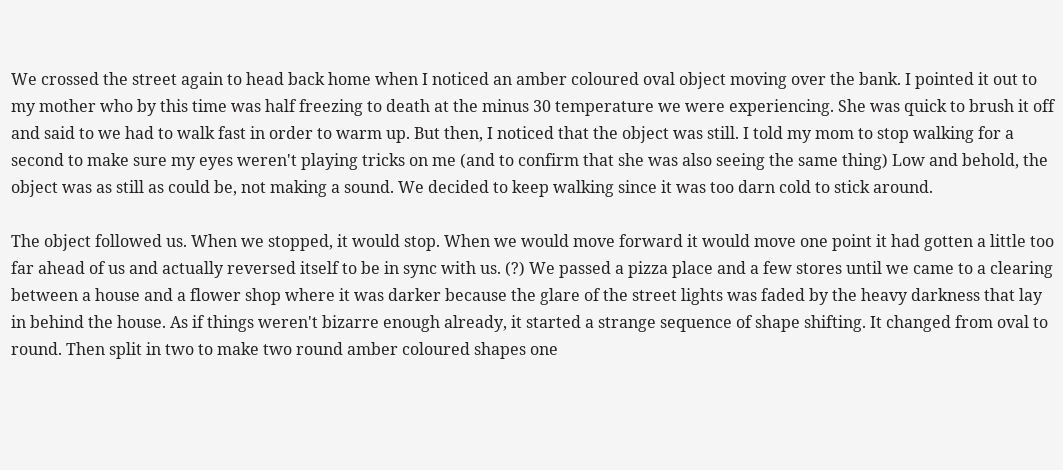We crossed the street again to head back home when I noticed an amber coloured oval object moving over the bank. I pointed it out to my mother who by this time was half freezing to death at the minus 30 temperature we were experiencing. She was quick to brush it off and said to we had to walk fast in order to warm up. But then, I noticed that the object was still. I told my mom to stop walking for a second to make sure my eyes weren't playing tricks on me (and to confirm that she was also seeing the same thing) Low and behold, the object was as still as could be, not making a sound. We decided to keep walking since it was too darn cold to stick around.

The object followed us. When we stopped, it would stop. When we would move forward it would move one point it had gotten a little too far ahead of us and actually reversed itself to be in sync with us. (?) We passed a pizza place and a few stores until we came to a clearing between a house and a flower shop where it was darker because the glare of the street lights was faded by the heavy darkness that lay in behind the house. As if things weren't bizarre enough already, it started a strange sequence of shape shifting. It changed from oval to round. Then split in two to make two round amber coloured shapes one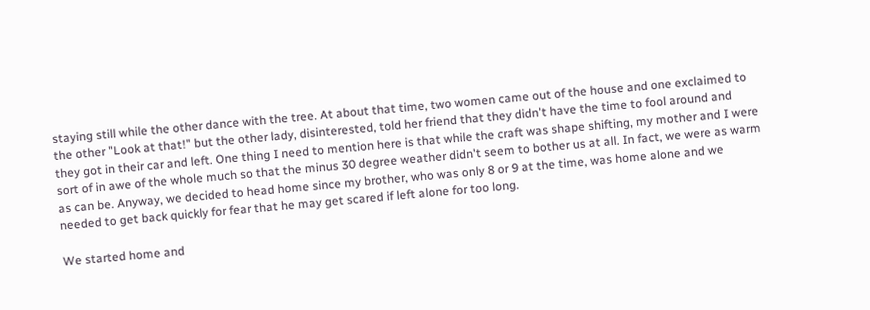staying still while the other dance with the tree. At about that time, two women came out of the house and one exclaimed to the other "Look at that!" but the other lady, disinterested, told her friend that they didn't have the time to fool around and they got in their car and left. One thing I need to mention here is that while the craft was shape shifting, my mother and I were sort of in awe of the whole much so that the minus 30 degree weather didn't seem to bother us at all. In fact, we were as warm as can be. Anyway, we decided to head home since my brother, who was only 8 or 9 at the time, was home alone and we needed to get back quickly for fear that he may get scared if left alone for too long.

We started home and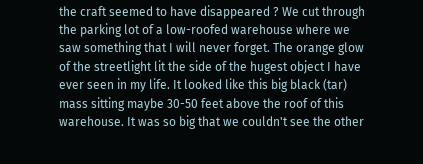the craft seemed to have disappeared ? We cut through the parking lot of a low-roofed warehouse where we saw something that I will never forget. The orange glow of the streetlight lit the side of the hugest object I have ever seen in my life. It looked like this big black (tar) mass sitting maybe 30-50 feet above the roof of this warehouse. It was so big that we couldn't see the other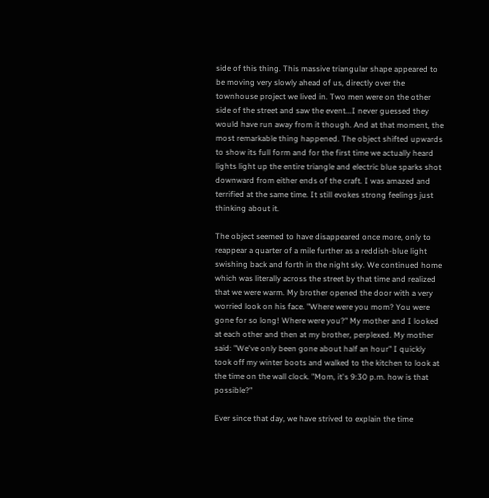side of this thing. This massive triangular shape appeared to be moving very slowly ahead of us, directly over the townhouse project we lived in. Two men were on the other side of the street and saw the event...I never guessed they would have run away from it though. And at that moment, the most remarkable thing happened. The object shifted upwards to show its full form and for the first time we actually heard lights light up the entire triangle and electric blue sparks shot downward from either ends of the craft. I was amazed and terrified at the same time. It still evokes strong feelings just thinking about it.

The object seemed to have disappeared once more, only to reappear a quarter of a mile further as a reddish-blue light swishing back and forth in the night sky. We continued home which was literally across the street by that time and realized that we were warm. My brother opened the door with a very worried look on his face. "Where were you mom? You were gone for so long! Where were you?" My mother and I looked at each other and then at my brother, perplexed. My mother said: "We've only been gone about half an hour" I quickly took off my winter boots and walked to the kitchen to look at the time on the wall clock. "Mom, it's 9:30 p.m. how is that possible?"

Ever since that day, we have strived to explain the time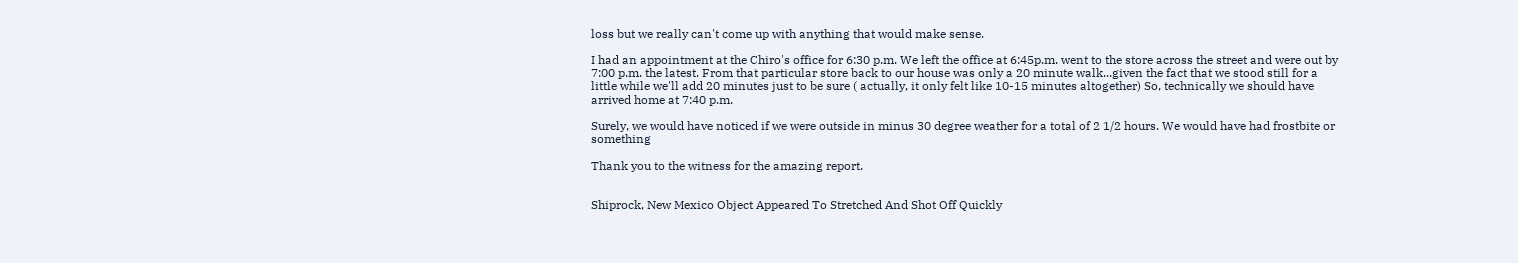loss but we really can't come up with anything that would make sense.

I had an appointment at the Chiro's office for 6:30 p.m. We left the office at 6:45p.m. went to the store across the street and were out by 7:00 p.m. the latest. From that particular store back to our house was only a 20 minute walk...given the fact that we stood still for a little while we'll add 20 minutes just to be sure ( actually, it only felt like 10-15 minutes altogether) So, technically we should have arrived home at 7:40 p.m.

Surely, we would have noticed if we were outside in minus 30 degree weather for a total of 2 1/2 hours. We would have had frostbite or something

Thank you to the witness for the amazing report.


Shiprock, New Mexico Object Appeared To Stretched And Shot Off Quickly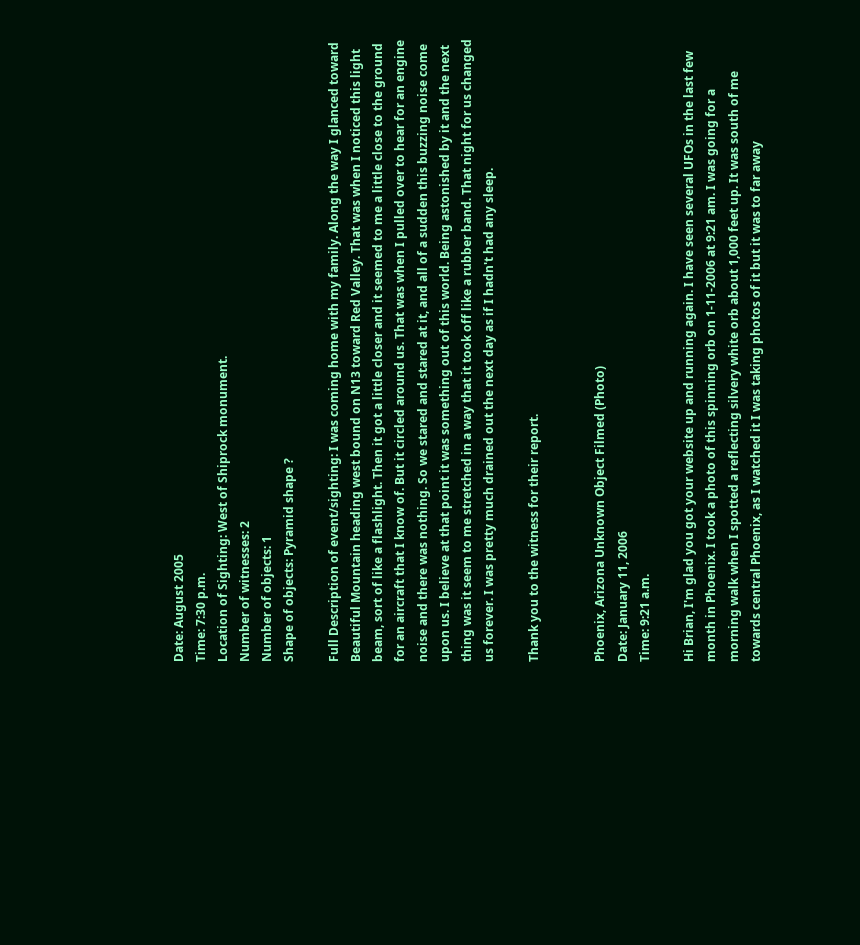Date: August 2005
Time: 7:30 p.m.
Location of Sighting: West of Shiprock monument.
Number of witnesses: 2
Number of objects: 1
Shape of objects: Pyramid shape ?

Full Description of event/sighting: I was coming home with my family. Along the way I glanced toward Beautiful Mountain heading west bound on N13 toward Red Valley. That was when I noticed this light beam, sort of like a flashlight. Then it got a little closer and it seemed to me a little close to the ground for an aircraft that I know of. But it circled around us. That was when I pulled over to hear for an engine noise and there was nothing. So we stared and stared at it, and all of a sudden this buzzing noise come upon us. I believe at that point it was something out of this world. Being astonished by it and the next thing was it seem to me stretched in a way that it took off like a rubber band. That night for us changed us forever. I was pretty much drained out the next day as if I hadn't had any sleep.

Thank you to the witness for their report.


Phoenix, Arizona Unknown Object Filmed (Photo)
Date: January 11, 2006
Time: 9:21 a.m.

Hi Brian, I'm glad you got your website up and running again. I have seen several UFOs in the last few month in Phoenix. I took a photo of this spinning orb on 1-11-2006 at 9:21 am. I was going for a morning walk when I spotted a reflecting silvery white orb about 1,000 feet up. It was south of me towards central Phoenix, as I watched it I was taking photos of it but it was to far away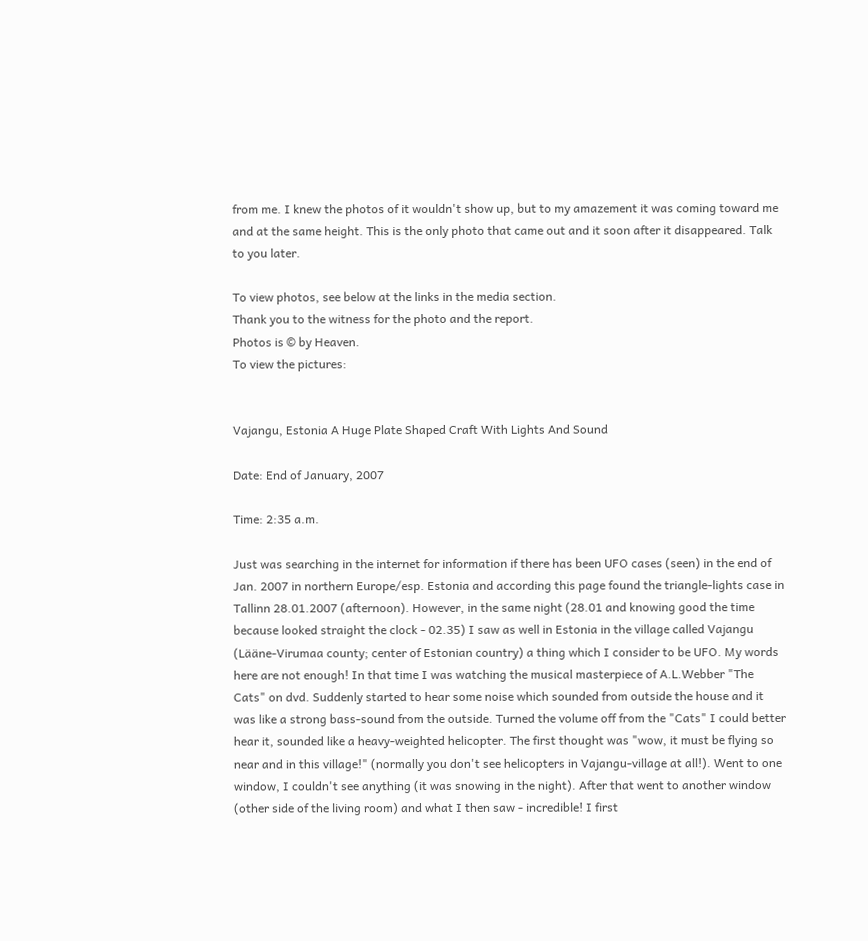from me. I knew the photos of it wouldn't show up, but to my amazement it was coming toward me and at the same height. This is the only photo that came out and it soon after it disappeared. Talk to you later.

To view photos, see below at the links in the media section.
Thank you to the witness for the photo and the report.
Photos is © by Heaven.
To view the pictures:


Vajangu, Estonia A Huge Plate Shaped Craft With Lights And Sound

Date: End of January, 2007

Time: 2:35 a.m.

Just was searching in the internet for information if there has been UFO cases (seen) in the end of Jan. 2007 in northern Europe/esp. Estonia and according this page found the triangle-lights case in Tallinn 28.01.2007 (afternoon). However, in the same night (28.01 and knowing good the time because looked straight the clock - 02.35) I saw as well in Estonia in the village called Vajangu (Lääne-Virumaa county; center of Estonian country) a thing which I consider to be UFO. My words here are not enough! In that time I was watching the musical masterpiece of A.L.Webber "The Cats" on dvd. Suddenly started to hear some noise which sounded from outside the house and it was like a strong bass-sound from the outside. Turned the volume off from the "Cats" I could better hear it, sounded like a heavy-weighted helicopter. The first thought was "wow, it must be flying so near and in this village!" (normally you don't see helicopters in Vajangu-village at all!). Went to one window, I couldn't see anything (it was snowing in the night). After that went to another window (other side of the living room) and what I then saw - incredible! I first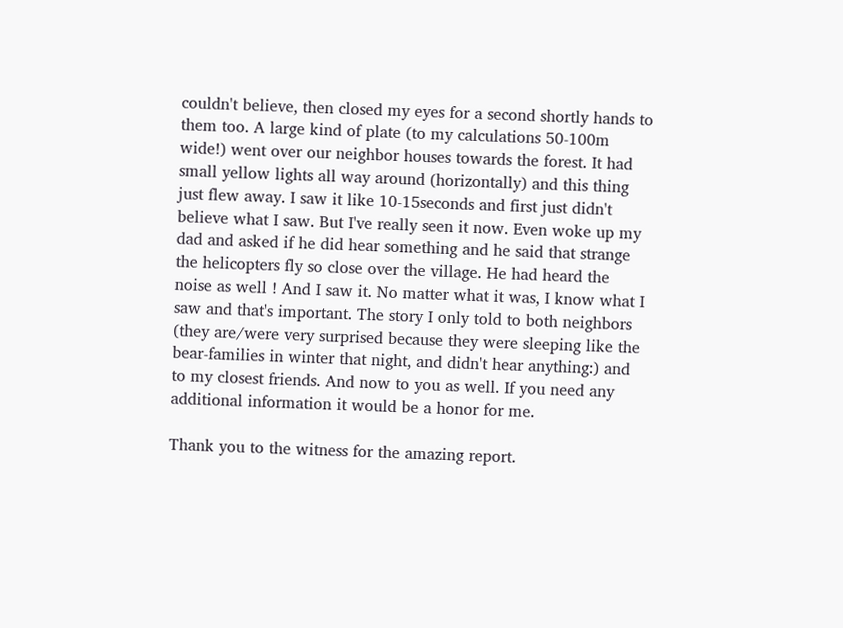couldn't believe, then closed my eyes for a second shortly hands to them too. A large kind of plate (to my calculations 50-100m wide!) went over our neighbor houses towards the forest. It had small yellow lights all way around (horizontally) and this thing just flew away. I saw it like 10-15seconds and first just didn't believe what I saw. But I've really seen it now. Even woke up my dad and asked if he did hear something and he said that strange the helicopters fly so close over the village. He had heard the noise as well ! And I saw it. No matter what it was, I know what I saw and that's important. The story I only told to both neighbors (they are/were very surprised because they were sleeping like the bear-families in winter that night, and didn't hear anything:) and to my closest friends. And now to you as well. If you need any additional information it would be a honor for me.

Thank you to the witness for the amazing report.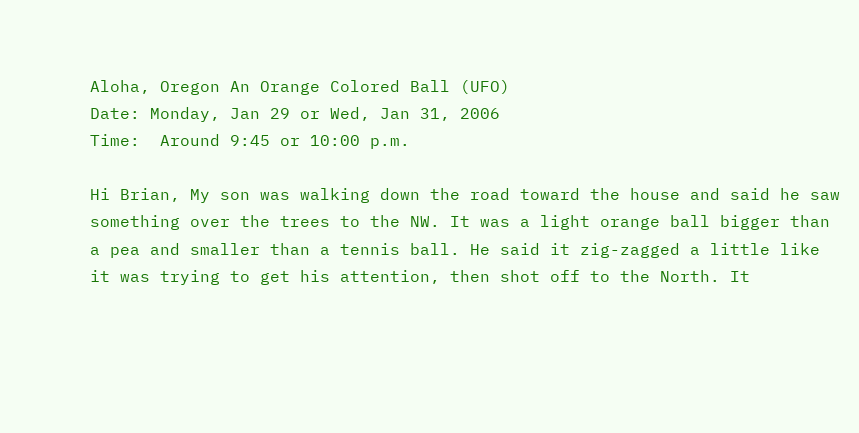Aloha, Oregon An Orange Colored Ball (UFO)
Date: Monday, Jan 29 or Wed, Jan 31, 2006
Time:  Around 9:45 or 10:00 p.m.

Hi Brian, My son was walking down the road toward the house and said he saw something over the trees to the NW. It was a light orange ball bigger than a pea and smaller than a tennis ball. He said it zig-zagged a little like it was trying to get his attention, then shot off to the North. It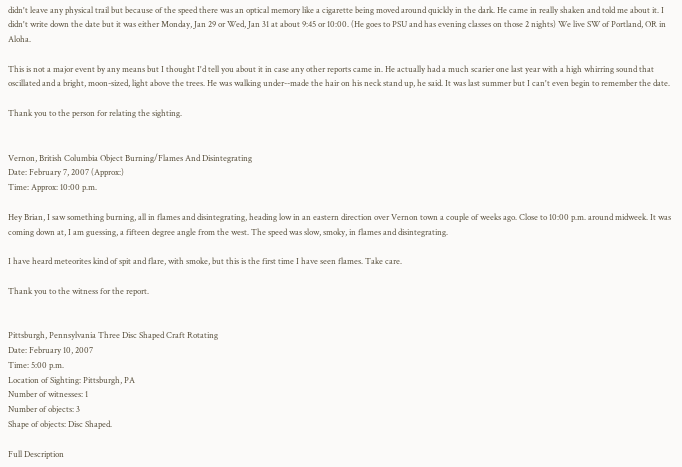didn't leave any physical trail but because of the speed there was an optical memory like a cigarette being moved around quickly in the dark. He came in really shaken and told me about it. I didn't write down the date but it was either Monday, Jan 29 or Wed, Jan 31 at about 9:45 or 10:00. (He goes to PSU and has evening classes on those 2 nights) We live SW of Portland, OR in Aloha.

This is not a major event by any means but I thought I'd tell you about it in case any other reports came in. He actually had a much scarier one last year with a high whirring sound that oscillated and a bright, moon-sized, light above the trees. He was walking under--made the hair on his neck stand up, he said. It was last summer but I can't even begin to remember the date.

Thank you to the person for relating the sighting.


Vernon, British Columbia Object Burning/Flames And Disintegrating
Date: February 7, 2007 (Approx:)
Time: Approx: 10:00 p.m.

Hey Brian, I saw something burning, all in flames and disintegrating, heading low in an eastern direction over Vernon town a couple of weeks ago. Close to 10:00 p.m. around midweek. It was coming down at, I am guessing, a fifteen degree angle from the west. The speed was slow, smoky, in flames and disintegrating.

I have heard meteorites kind of spit and flare, with smoke, but this is the first time I have seen flames. Take care.

Thank you to the witness for the report.


Pittsburgh, Pennsylvania Three Disc Shaped Craft Rotating
Date: February 10, 2007
Time: 5:00 p.m.
Location of Sighting: Pittsburgh, PA
Number of witnesses: 1
Number of objects: 3
Shape of objects: Disc Shaped.

Full Description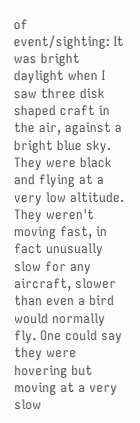of event/sighting: It was bright daylight when I saw three disk shaped craft in the air, against a bright blue sky. They were black and flying at a very low altitude. They weren't moving fast, in fact unusually slow for any aircraft, slower than even a bird would normally fly. One could say they were hovering but moving at a very slow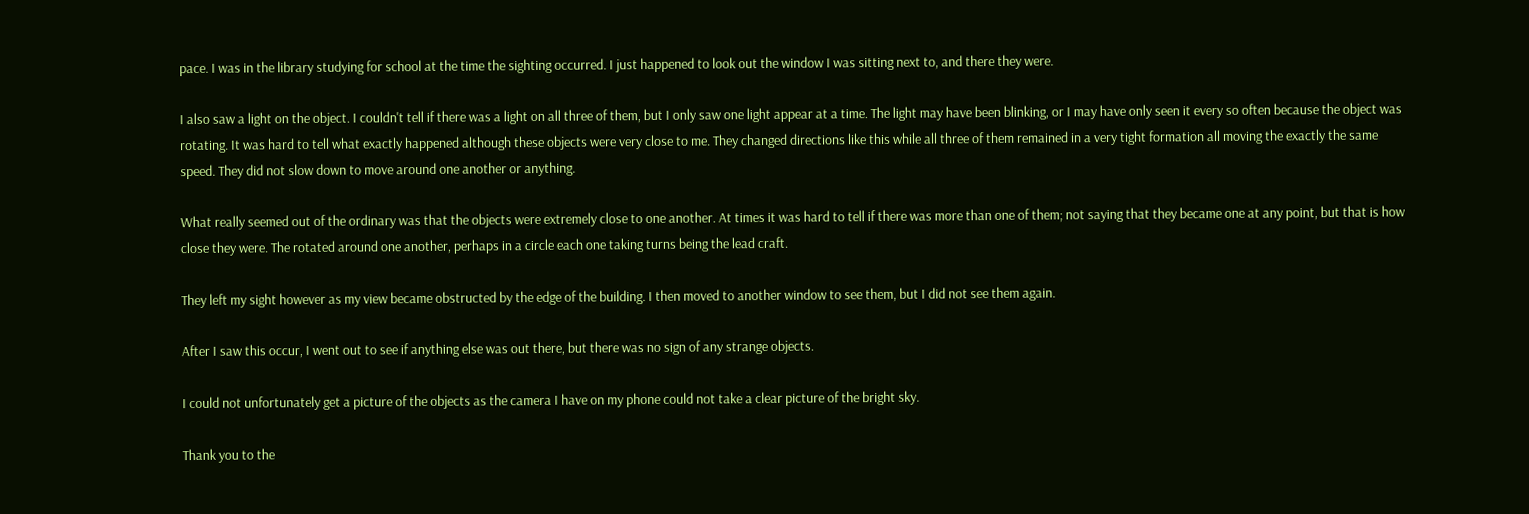pace. I was in the library studying for school at the time the sighting occurred. I just happened to look out the window I was sitting next to, and there they were.

I also saw a light on the object. I couldn't tell if there was a light on all three of them, but I only saw one light appear at a time. The light may have been blinking, or I may have only seen it every so often because the object was rotating. It was hard to tell what exactly happened although these objects were very close to me. They changed directions like this while all three of them remained in a very tight formation all moving the exactly the same speed. They did not slow down to move around one another or anything.

What really seemed out of the ordinary was that the objects were extremely close to one another. At times it was hard to tell if there was more than one of them; not saying that they became one at any point, but that is how close they were. The rotated around one another, perhaps in a circle each one taking turns being the lead craft.

They left my sight however as my view became obstructed by the edge of the building. I then moved to another window to see them, but I did not see them again.

After I saw this occur, I went out to see if anything else was out there, but there was no sign of any strange objects.

I could not unfortunately get a picture of the objects as the camera I have on my phone could not take a clear picture of the bright sky.

Thank you to the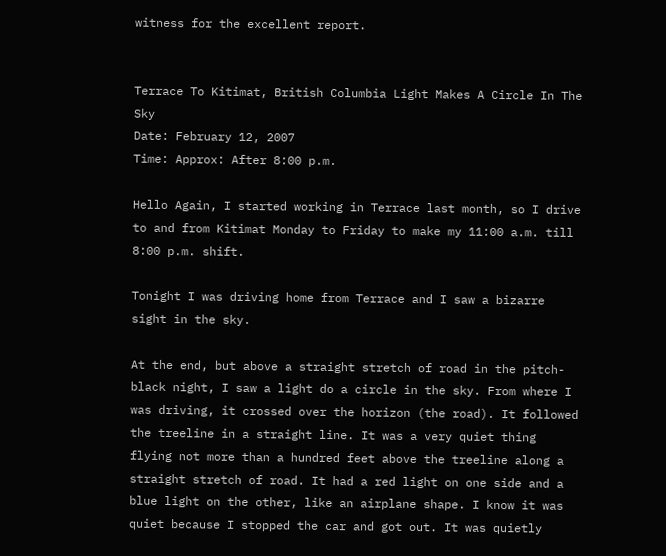witness for the excellent report.


Terrace To Kitimat, British Columbia Light Makes A Circle In The Sky
Date: February 12, 2007
Time: Approx: After 8:00 p.m.

Hello Again, I started working in Terrace last month, so I drive to and from Kitimat Monday to Friday to make my 11:00 a.m. till 8:00 p.m. shift.

Tonight I was driving home from Terrace and I saw a bizarre sight in the sky.

At the end, but above a straight stretch of road in the pitch-black night, I saw a light do a circle in the sky. From where I was driving, it crossed over the horizon (the road). It followed the treeline in a straight line. It was a very quiet thing flying not more than a hundred feet above the treeline along a straight stretch of road. It had a red light on one side and a blue light on the other, like an airplane shape. I know it was quiet because I stopped the car and got out. It was quietly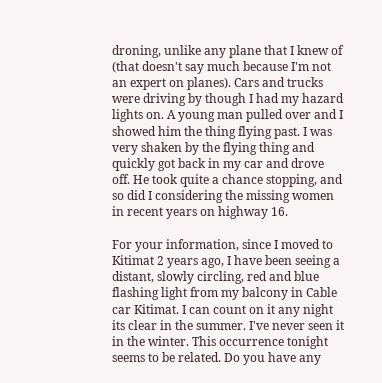droning, unlike any plane that I knew of (that doesn't say much because I'm not an expert on planes). Cars and trucks were driving by though I had my hazard lights on. A young man pulled over and I showed him the thing flying past. I was very shaken by the flying thing and quickly got back in my car and drove off. He took quite a chance stopping, and so did I considering the missing women in recent years on highway 16.

For your information, since I moved to Kitimat 2 years ago, I have been seeing a distant, slowly circling, red and blue flashing light from my balcony in Cable car Kitimat. I can count on it any night its clear in the summer. I've never seen it in the winter. This occurrence tonight seems to be related. Do you have any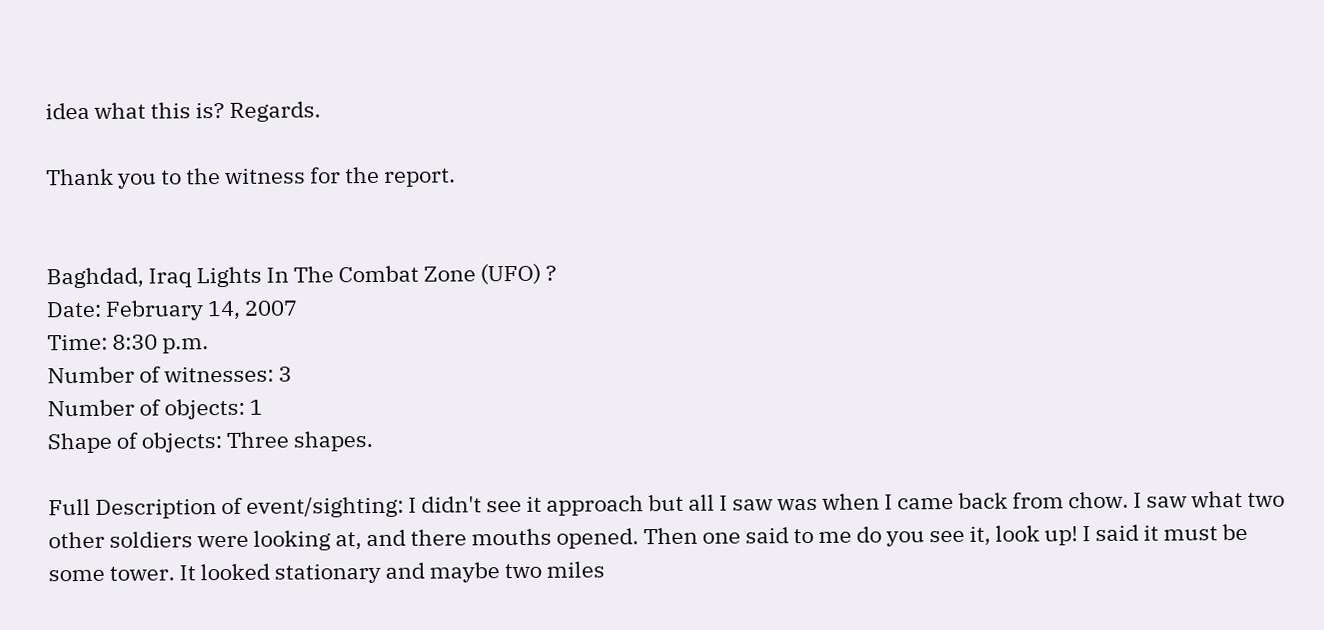idea what this is? Regards.

Thank you to the witness for the report.


Baghdad, Iraq Lights In The Combat Zone (UFO) ?
Date: February 14, 2007
Time: 8:30 p.m.
Number of witnesses: 3
Number of objects: 1
Shape of objects: Three shapes.

Full Description of event/sighting: I didn't see it approach but all I saw was when I came back from chow. I saw what two other soldiers were looking at, and there mouths opened. Then one said to me do you see it, look up! I said it must be some tower. It looked stationary and maybe two miles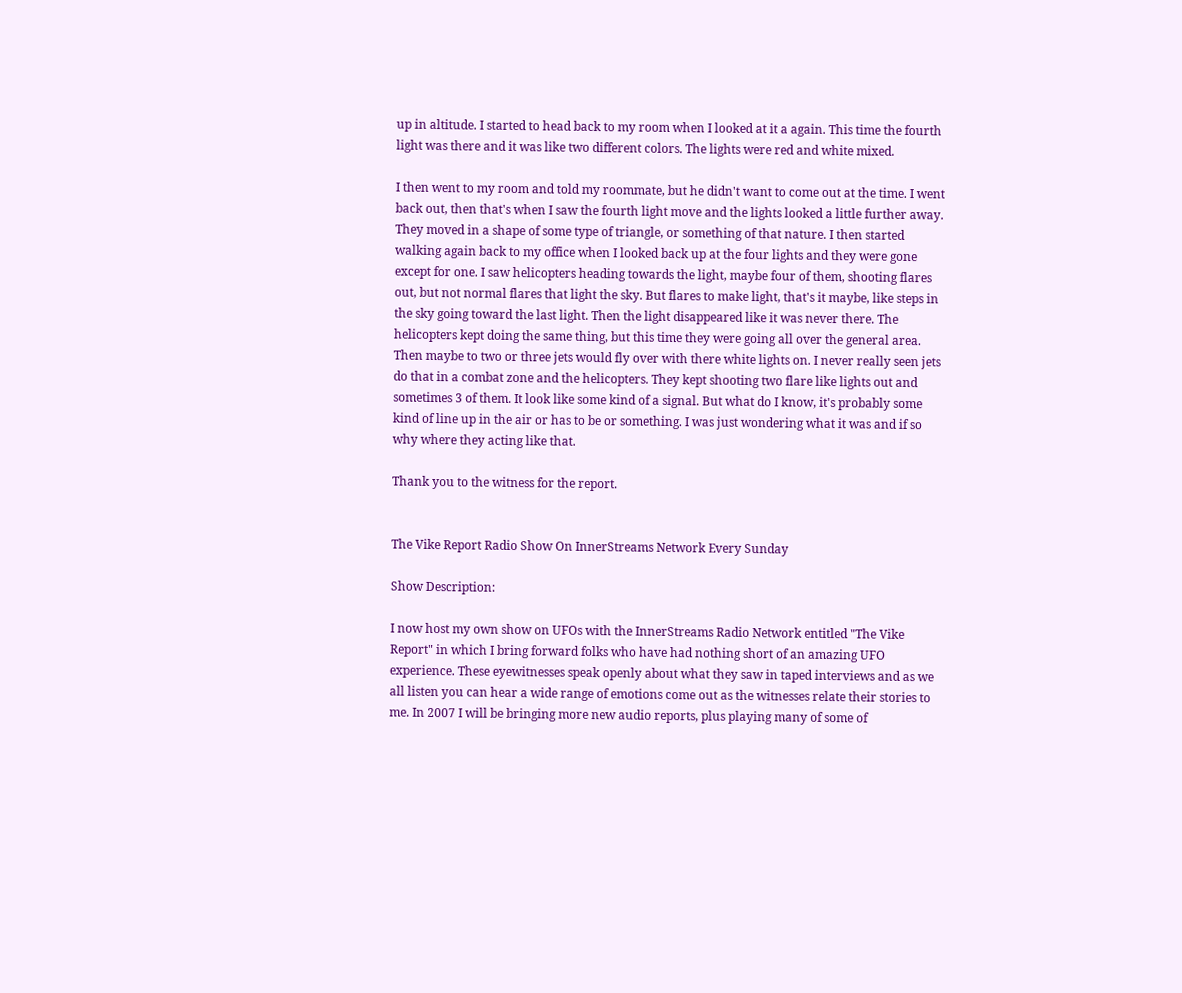up in altitude. I started to head back to my room when I looked at it a again. This time the fourth light was there and it was like two different colors. The lights were red and white mixed.

I then went to my room and told my roommate, but he didn't want to come out at the time. I went back out, then that's when I saw the fourth light move and the lights looked a little further away. They moved in a shape of some type of triangle, or something of that nature. I then started walking again back to my office when I looked back up at the four lights and they were gone except for one. I saw helicopters heading towards the light, maybe four of them, shooting flares out, but not normal flares that light the sky. But flares to make light, that's it maybe, like steps in the sky going toward the last light. Then the light disappeared like it was never there. The helicopters kept doing the same thing, but this time they were going all over the general area. Then maybe to two or three jets would fly over with there white lights on. I never really seen jets do that in a combat zone and the helicopters. They kept shooting two flare like lights out and sometimes 3 of them. It look like some kind of a signal. But what do I know, it's probably some kind of line up in the air or has to be or something. I was just wondering what it was and if so why where they acting like that.

Thank you to the witness for the report.


The Vike Report Radio Show On InnerStreams Network Every Sunday

Show Description:

I now host my own show on UFOs with the InnerStreams Radio Network entitled "The Vike Report" in which I bring forward folks who have had nothing short of an amazing UFO experience. These eyewitnesses speak openly about what they saw in taped interviews and as we all listen you can hear a wide range of emotions come out as the witnesses relate their stories to me. In 2007 I will be bringing more new audio reports, plus playing many of some of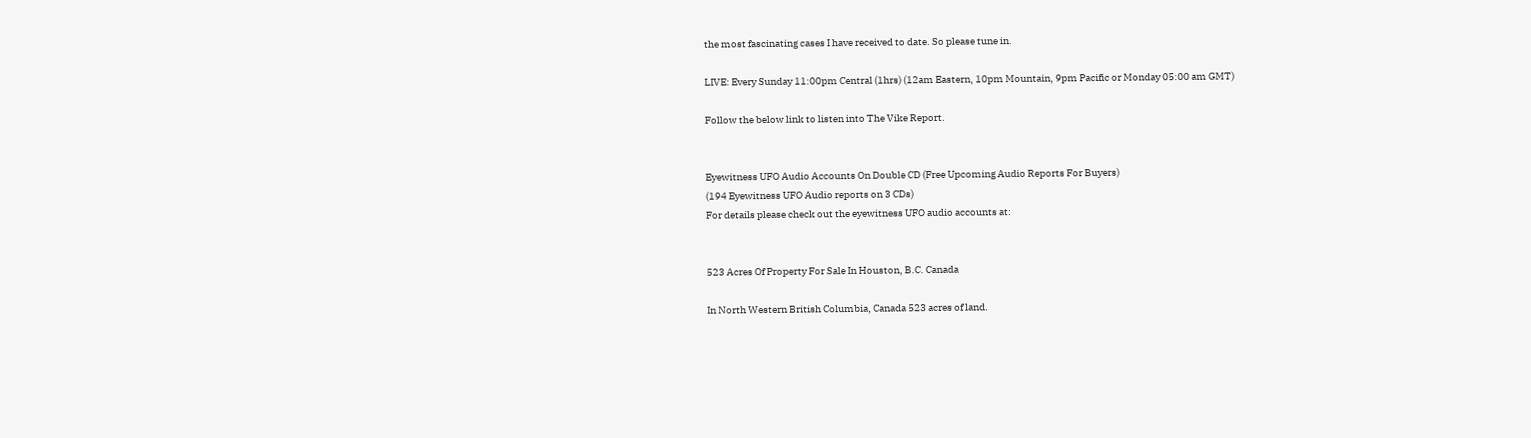the most fascinating cases I have received to date. So please tune in.

LIVE: Every Sunday 11:00pm Central (1hrs) (12am Eastern, 10pm Mountain, 9pm Pacific or Monday 05:00 am GMT)

Follow the below link to listen into The Vike Report.


Eyewitness UFO Audio Accounts On Double CD (Free Upcoming Audio Reports For Buyers)
(194 Eyewitness UFO Audio reports on 3 CDs)
For details please check out the eyewitness UFO audio accounts at:


523 Acres Of Property For Sale In Houston, B.C. Canada

In North Western British Columbia, Canada 523 acres of land.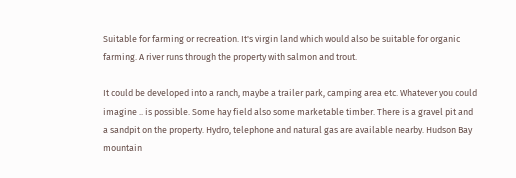Suitable for farming or recreation. It's virgin land which would also be suitable for organic farming. A river runs through the property with salmon and trout.

It could be developed into a ranch, maybe a trailer park, camping area etc. Whatever you could imagine .. is possible. Some hay field also some marketable timber. There is a gravel pit and a sandpit on the property. Hydro, telephone and natural gas are available nearby. Hudson Bay mountain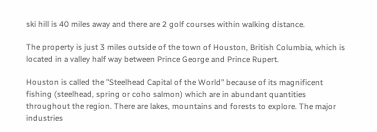ski hill is 40 miles away and there are 2 golf courses within walking distance.

The property is just 3 miles outside of the town of Houston, British Columbia, which is located in a valley half way between Prince George and Prince Rupert.

Houston is called the "Steelhead Capital of the World" because of its magnificent fishing (steelhead, spring or coho salmon) which are in abundant quantities throughout the region. There are lakes, mountains and forests to explore. The major industries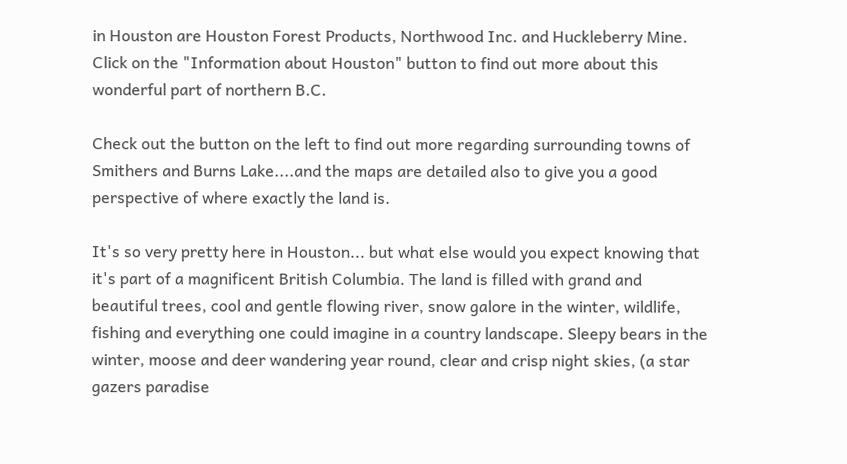in Houston are Houston Forest Products, Northwood Inc. and Huckleberry Mine. Click on the "Information about Houston" button to find out more about this wonderful part of northern B.C.

Check out the button on the left to find out more regarding surrounding towns of Smithers and Burns Lake....and the maps are detailed also to give you a good perspective of where exactly the land is.

It's so very pretty here in Houston... but what else would you expect knowing that it's part of a magnificent British Columbia. The land is filled with grand and beautiful trees, cool and gentle flowing river, snow galore in the winter, wildlife, fishing and everything one could imagine in a country landscape. Sleepy bears in the winter, moose and deer wandering year round, clear and crisp night skies, (a star gazers paradise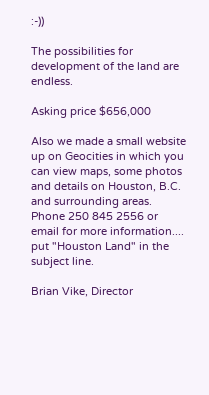:-))

The possibilities for development of the land are endless.

Asking price $656,000

Also we made a small website up on Geocities in which you can view maps, some photos and details on Houston, B.C. and surrounding areas. Phone 250 845 2556 or email for more information.... put "Houston Land" in the subject line.

Brian Vike, Director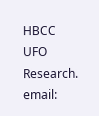HBCC UFO Research. email: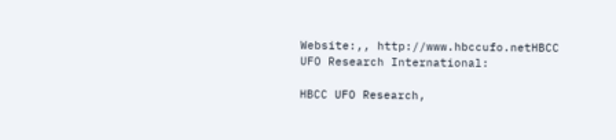Website:,, http://www.hbccufo.netHBCC UFO Research International:

HBCC UFO Research,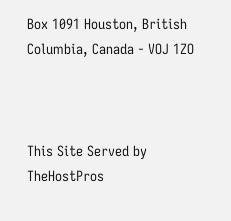Box 1091 Houston, British Columbia, Canada - VOJ 1ZO



This Site Served by TheHostPros